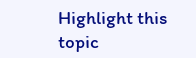Highlight this topic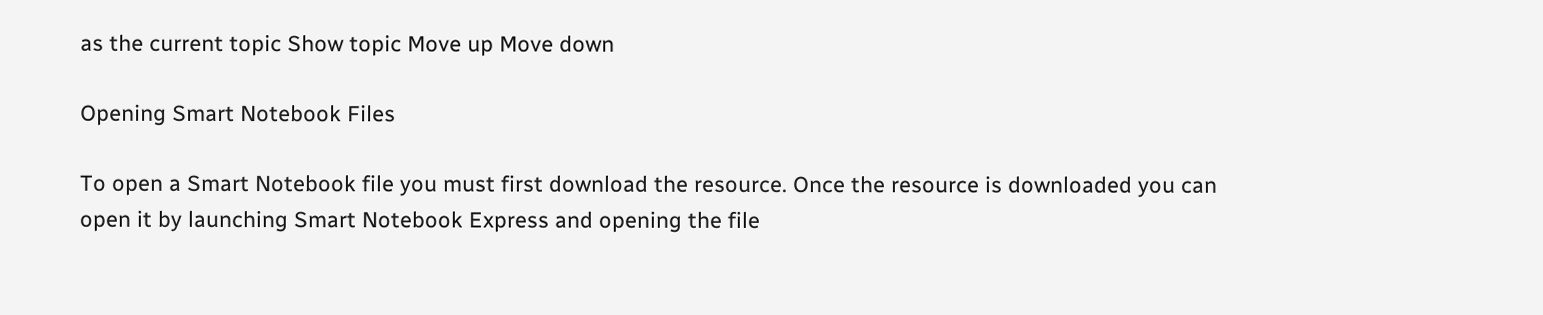as the current topic Show topic Move up Move down

Opening Smart Notebook Files

To open a Smart Notebook file you must first download the resource. Once the resource is downloaded you can open it by launching Smart Notebook Express and opening the file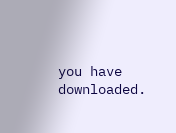you have downloaded.